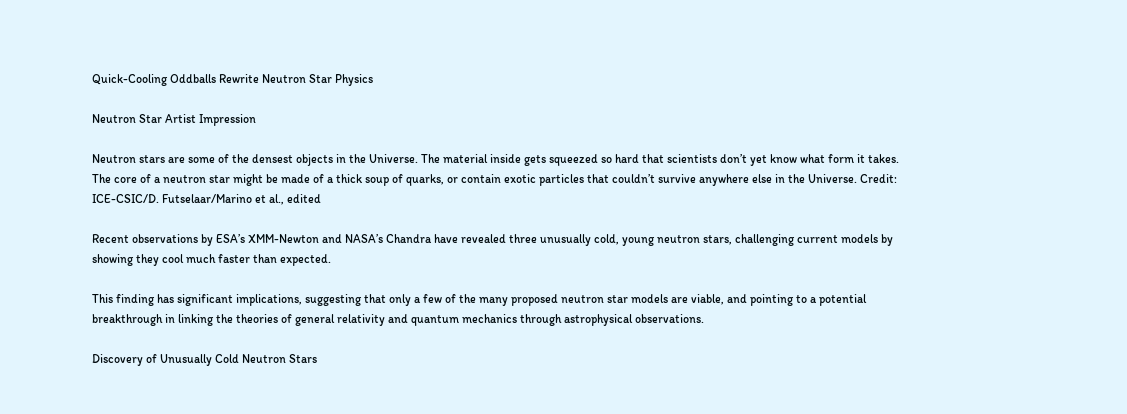Quick-Cooling Oddballs Rewrite Neutron Star Physics

Neutron Star Artist Impression

Neutron stars are some of the densest objects in the Universe. The material inside gets squeezed so hard that scientists don’t yet know what form it takes. The core of a neutron star might be made of a thick soup of quarks, or contain exotic particles that couldn’t survive anywhere else in the Universe. Credit: ICE-CSIC/D. Futselaar/Marino et al., edited

Recent observations by ESA’s XMM-Newton and NASA’s Chandra have revealed three unusually cold, young neutron stars, challenging current models by showing they cool much faster than expected.

This finding has significant implications, suggesting that only a few of the many proposed neutron star models are viable, and pointing to a potential breakthrough in linking the theories of general relativity and quantum mechanics through astrophysical observations.

Discovery of Unusually Cold Neutron Stars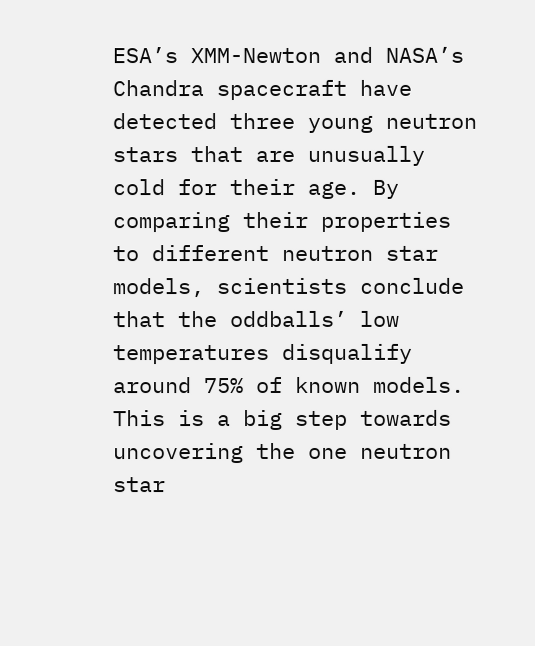ESA’s XMM-Newton and NASA’s Chandra spacecraft have detected three young neutron stars that are unusually cold for their age. By comparing their properties to different neutron star models, scientists conclude that the oddballs’ low temperatures disqualify around 75% of known models. This is a big step towards uncovering the one neutron star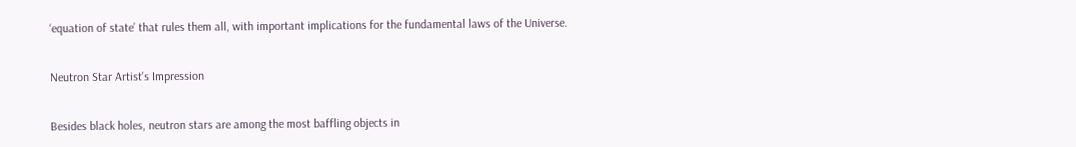‘equation of state’ that rules them all, with important implications for the fundamental laws of the Universe.

Neutron Star Artist's Impression

Besides black holes, neutron stars are among the most baffling objects in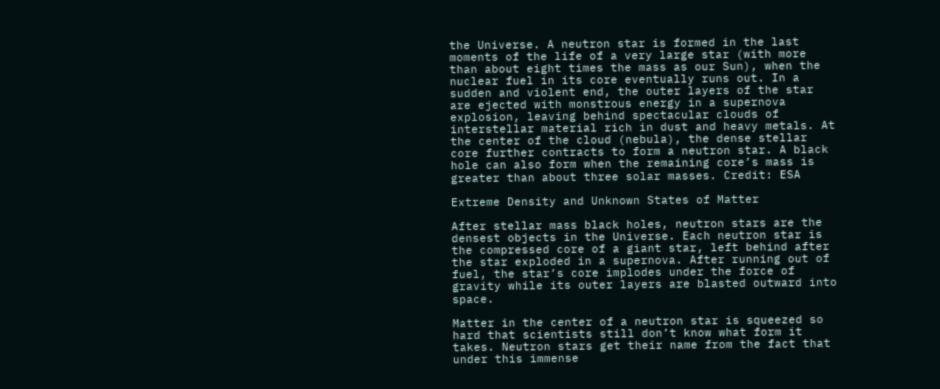the Universe. A neutron star is formed in the last moments of the life of a very large star (with more than about eight times the mass as our Sun), when the nuclear fuel in its core eventually runs out. In a sudden and violent end, the outer layers of the star are ejected with monstrous energy in a supernova explosion, leaving behind spectacular clouds of interstellar material rich in dust and heavy metals. At the center of the cloud (nebula), the dense stellar core further contracts to form a neutron star. A black hole can also form when the remaining core’s mass is greater than about three solar masses. Credit: ESA

Extreme Density and Unknown States of Matter

After stellar mass black holes, neutron stars are the densest objects in the Universe. Each neutron star is the compressed core of a giant star, left behind after the star exploded in a supernova. After running out of fuel, the star’s core implodes under the force of gravity while its outer layers are blasted outward into space.

Matter in the center of a neutron star is squeezed so hard that scientists still don’t know what form it takes. Neutron stars get their name from the fact that under this immense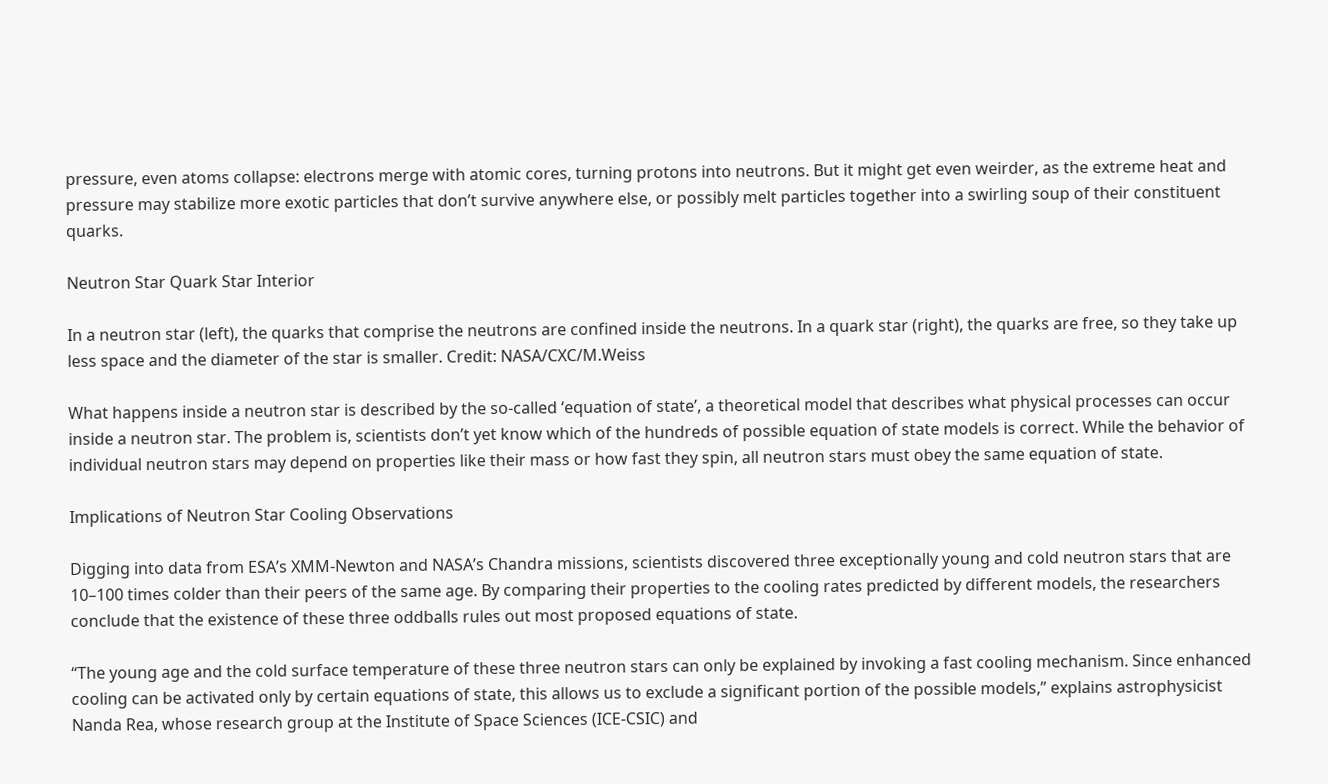pressure, even atoms collapse: electrons merge with atomic cores, turning protons into neutrons. But it might get even weirder, as the extreme heat and pressure may stabilize more exotic particles that don’t survive anywhere else, or possibly melt particles together into a swirling soup of their constituent quarks.

Neutron Star Quark Star Interior

In a neutron star (left), the quarks that comprise the neutrons are confined inside the neutrons. In a quark star (right), the quarks are free, so they take up less space and the diameter of the star is smaller. Credit: NASA/CXC/M.Weiss

What happens inside a neutron star is described by the so-called ‘equation of state’, a theoretical model that describes what physical processes can occur inside a neutron star. The problem is, scientists don’t yet know which of the hundreds of possible equation of state models is correct. While the behavior of individual neutron stars may depend on properties like their mass or how fast they spin, all neutron stars must obey the same equation of state.

Implications of Neutron Star Cooling Observations

Digging into data from ESA’s XMM-Newton and NASA’s Chandra missions, scientists discovered three exceptionally young and cold neutron stars that are 10–100 times colder than their peers of the same age. By comparing their properties to the cooling rates predicted by different models, the researchers conclude that the existence of these three oddballs rules out most proposed equations of state.

“The young age and the cold surface temperature of these three neutron stars can only be explained by invoking a fast cooling mechanism. Since enhanced cooling can be activated only by certain equations of state, this allows us to exclude a significant portion of the possible models,” explains astrophysicist Nanda Rea, whose research group at the Institute of Space Sciences (ICE-CSIC) and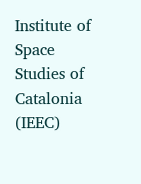Institute of Space Studies of Catalonia (IEEC)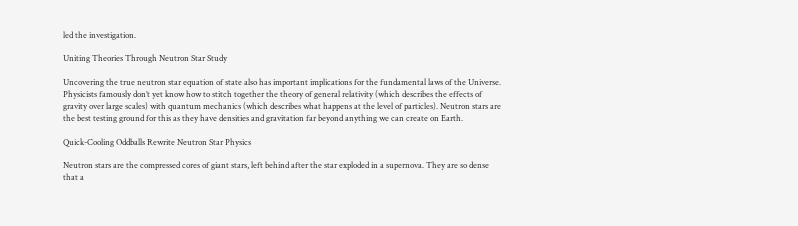led the investigation.

Uniting Theories Through Neutron Star Study

Uncovering the true neutron star equation of state also has important implications for the fundamental laws of the Universe. Physicists famously don’t yet know how to stitch together the theory of general relativity (which describes the effects of gravity over large scales) with quantum mechanics (which describes what happens at the level of particles). Neutron stars are the best testing ground for this as they have densities and gravitation far beyond anything we can create on Earth.

Quick-Cooling Oddballs Rewrite Neutron Star Physics

Neutron stars are the compressed cores of giant stars, left behind after the star exploded in a supernova. They are so dense that a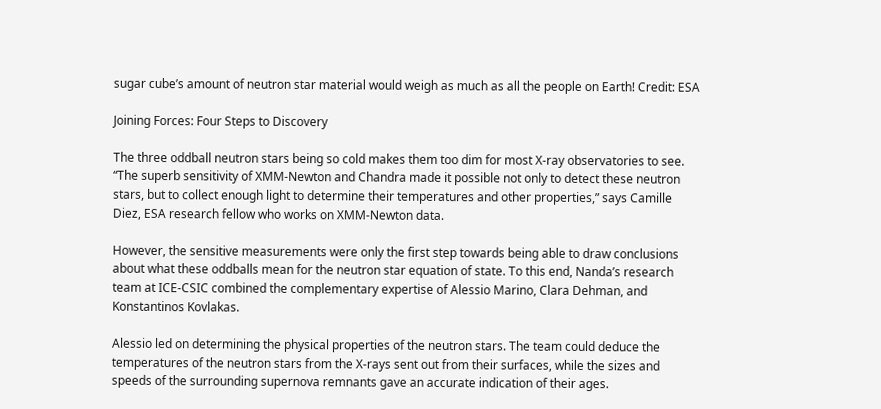sugar cube’s amount of neutron star material would weigh as much as all the people on Earth! Credit: ESA

Joining Forces: Four Steps to Discovery

The three oddball neutron stars being so cold makes them too dim for most X-ray observatories to see. “The superb sensitivity of XMM-Newton and Chandra made it possible not only to detect these neutron stars, but to collect enough light to determine their temperatures and other properties,” says Camille Diez, ESA research fellow who works on XMM-Newton data.

However, the sensitive measurements were only the first step towards being able to draw conclusions about what these oddballs mean for the neutron star equation of state. To this end, Nanda’s research team at ICE-CSIC combined the complementary expertise of Alessio Marino, Clara Dehman, and Konstantinos Kovlakas.

Alessio led on determining the physical properties of the neutron stars. The team could deduce the temperatures of the neutron stars from the X-rays sent out from their surfaces, while the sizes and speeds of the surrounding supernova remnants gave an accurate indication of their ages.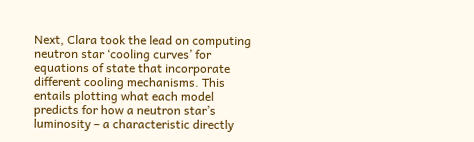Next, Clara took the lead on computing neutron star ‘cooling curves’ for equations of state that incorporate different cooling mechanisms. This entails plotting what each model predicts for how a neutron star’s luminosity – a characteristic directly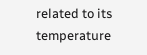related to its temperature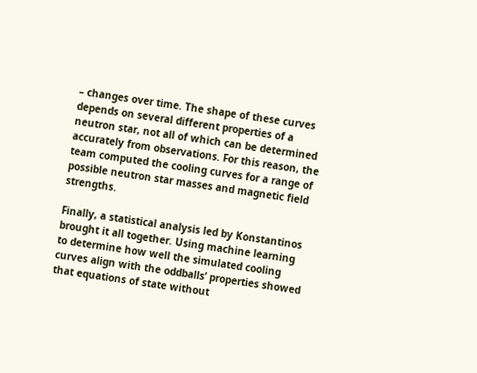– changes over time. The shape of these curves depends on several different properties of a neutron star, not all of which can be determined accurately from observations. For this reason, the team computed the cooling curves for a range of possible neutron star masses and magnetic field strengths.

Finally, a statistical analysis led by Konstantinos brought it all together. Using machine learning to determine how well the simulated cooling curves align with the oddballs’ properties showed that equations of state without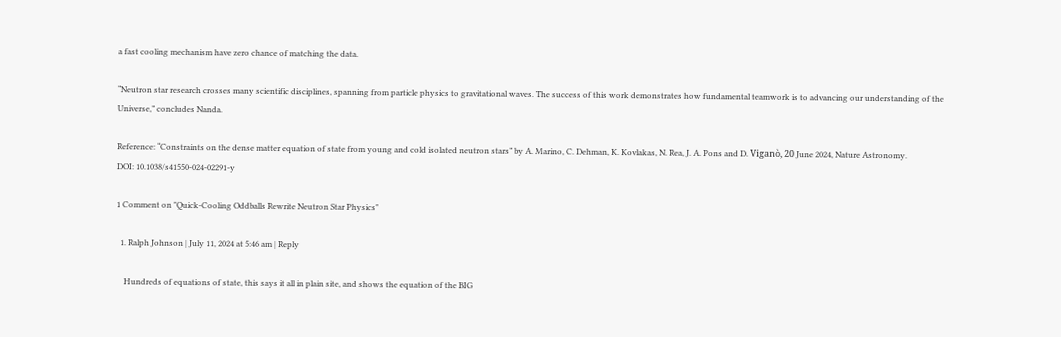a fast cooling mechanism have zero chance of matching the data.

“Neutron star research crosses many scientific disciplines, spanning from particle physics to gravitational waves. The success of this work demonstrates how fundamental teamwork is to advancing our understanding of the Universe,” concludes Nanda.

Reference: “Constraints on the dense matter equation of state from young and cold isolated neutron stars” by A. Marino, C. Dehman, K. Kovlakas, N. Rea, J. A. Pons and D. Viganò, 20 June 2024, Nature Astronomy.
DOI: 10.1038/s41550-024-02291-y

1 Comment on "Quick-Cooling Oddballs Rewrite Neutron Star Physics"

  1. Ralph Johnson | July 11, 2024 at 5:46 am | Reply

    Hundreds of equations of state, this says it all in plain site, and shows the equation of the BIG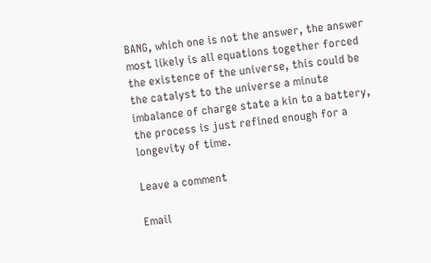BANG, which one is not the answer, the answer most likely is all equations together forced the existence of the universe, this could be the catalyst to the universe a minute imbalance of charge state a kin to a battery, the process is just refined enough for a longevity of time.

Leave a comment

Email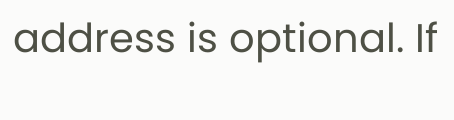address is optional. If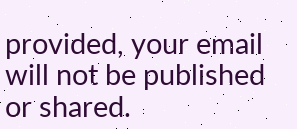provided, your email will not be published or shared.